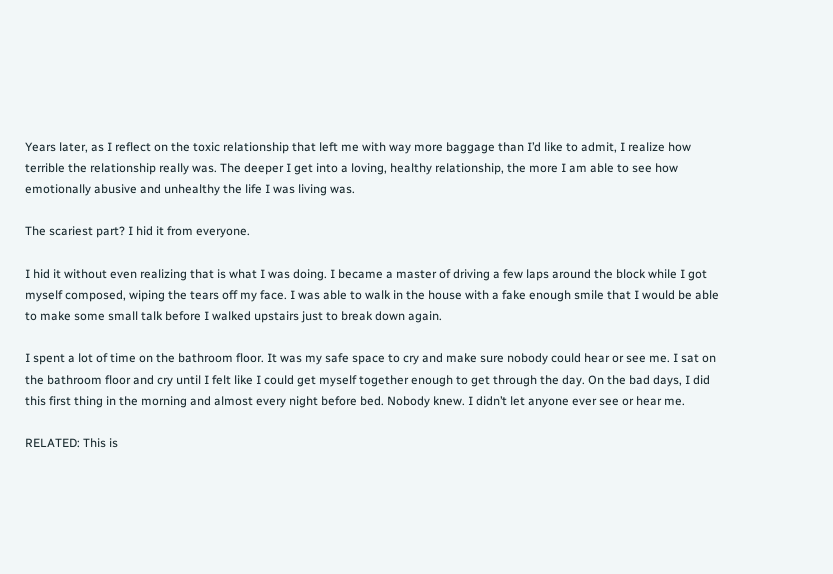Years later, as I reflect on the toxic relationship that left me with way more baggage than I’d like to admit, I realize how terrible the relationship really was. The deeper I get into a loving, healthy relationship, the more I am able to see how emotionally abusive and unhealthy the life I was living was.

The scariest part? I hid it from everyone.

I hid it without even realizing that is what I was doing. I became a master of driving a few laps around the block while I got myself composed, wiping the tears off my face. I was able to walk in the house with a fake enough smile that I would be able to make some small talk before I walked upstairs just to break down again.

I spent a lot of time on the bathroom floor. It was my safe space to cry and make sure nobody could hear or see me. I sat on the bathroom floor and cry until I felt like I could get myself together enough to get through the day. On the bad days, I did this first thing in the morning and almost every night before bed. Nobody knew. I didn’t let anyone ever see or hear me.

RELATED: This is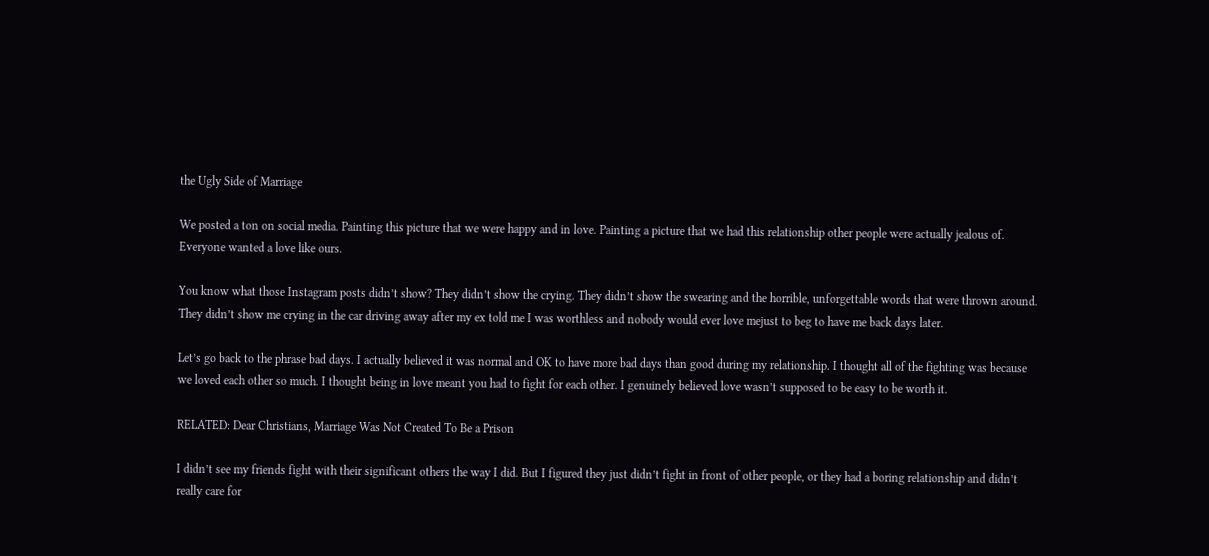the Ugly Side of Marriage

We posted a ton on social media. Painting this picture that we were happy and in love. Painting a picture that we had this relationship other people were actually jealous of. Everyone wanted a love like ours.

You know what those Instagram posts didn’t show? They didn’t show the crying. They didn’t show the swearing and the horrible, unforgettable words that were thrown around. They didn’t show me crying in the car driving away after my ex told me I was worthless and nobody would ever love mejust to beg to have me back days later.

Let’s go back to the phrase bad days. I actually believed it was normal and OK to have more bad days than good during my relationship. I thought all of the fighting was because we loved each other so much. I thought being in love meant you had to fight for each other. I genuinely believed love wasn’t supposed to be easy to be worth it.

RELATED: Dear Christians, Marriage Was Not Created To Be a Prison

I didn’t see my friends fight with their significant others the way I did. But I figured they just didn’t fight in front of other people, or they had a boring relationship and didn’t really care for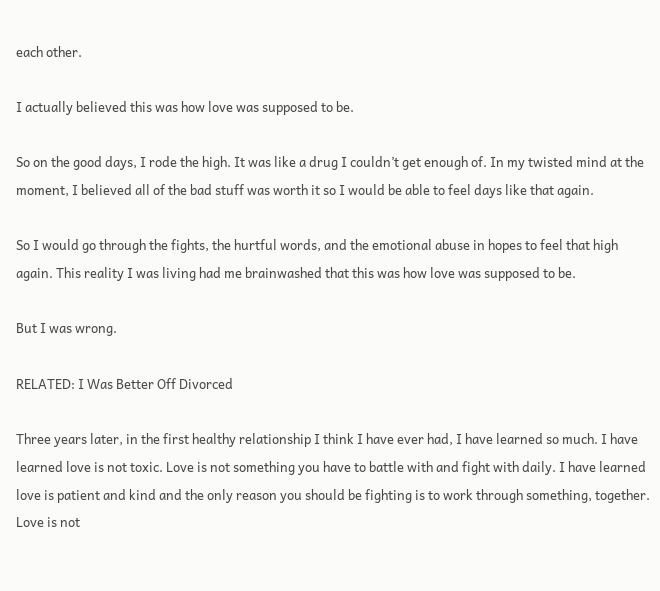each other.

I actually believed this was how love was supposed to be.

So on the good days, I rode the high. It was like a drug I couldn’t get enough of. In my twisted mind at the moment, I believed all of the bad stuff was worth it so I would be able to feel days like that again.

So I would go through the fights, the hurtful words, and the emotional abuse in hopes to feel that high again. This reality I was living had me brainwashed that this was how love was supposed to be.

But I was wrong.

RELATED: I Was Better Off Divorced

Three years later, in the first healthy relationship I think I have ever had, I have learned so much. I have learned love is not toxic. Love is not something you have to battle with and fight with daily. I have learned love is patient and kind and the only reason you should be fighting is to work through something, together. Love is not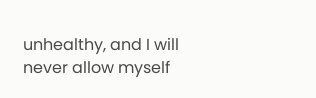unhealthy, and I will never allow myself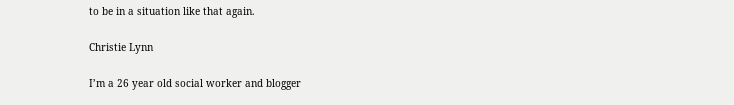to be in a situation like that again.

Christie Lynn

I’m a 26 year old social worker and blogger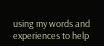using my words and experiences to help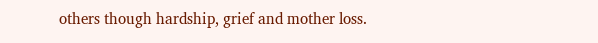others though hardship, grief and mother loss.